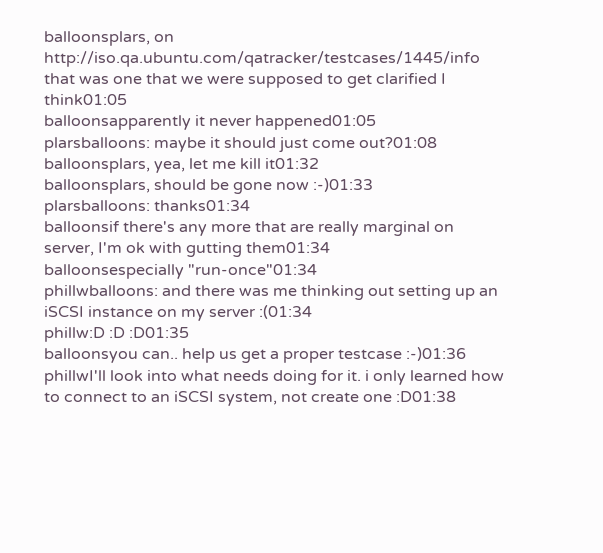balloonsplars, on http://iso.qa.ubuntu.com/qatracker/testcases/1445/info that was one that we were supposed to get clarified I think01:05
balloonsapparently it never happened01:05
plarsballoons: maybe it should just come out?01:08
balloonsplars, yea, let me kill it01:32
balloonsplars, should be gone now :-)01:33
plarsballoons: thanks01:34
balloonsif there's any more that are really marginal on server, I'm ok with gutting them01:34
balloonsespecially "run-once"01:34
phillwballoons: and there was me thinking out setting up an iSCSI instance on my server :(01:34
phillw:D :D :D01:35
balloonsyou can.. help us get a proper testcase :-)01:36
phillwI'll look into what needs doing for it. i only learned how to connect to an iSCSI system, not create one :D01:38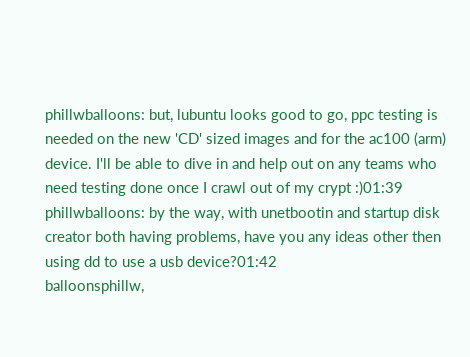phillwballoons: but, lubuntu looks good to go, ppc testing is needed on the new 'CD' sized images and for the ac100 (arm) device. I'll be able to dive in and help out on any teams who need testing done once I crawl out of my crypt :)01:39
phillwballoons: by the way, with unetbootin and startup disk creator both having problems, have you any ideas other then using dd to use a usb device?01:42
balloonsphillw,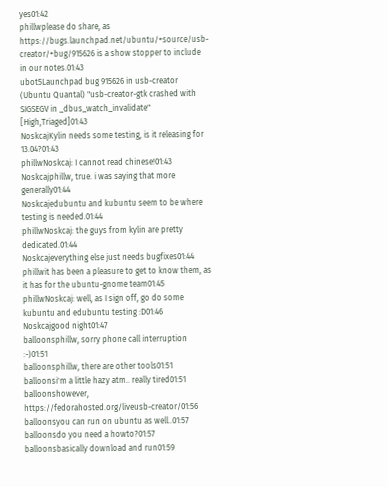yes01:42
phillwplease do share, as https://bugs.launchpad.net/ubuntu/+source/usb-creator/+bug/915626 is a show stopper to include in our notes.01:43
ubot5Launchpad bug 915626 in usb-creator (Ubuntu Quantal) "usb-creator-gtk crashed with SIGSEGV in _dbus_watch_invalidate" [High,Triaged]01:43
NoskcajKylin needs some testing, is it releasing for 13.04?01:43
phillwNoskcaj: I cannot read chinese!01:43
Noskcajphillw, true. i was saying that more generally01:44
Noskcajedubuntu and kubuntu seem to be where testing is needed.01:44
phillwNoskcaj: the guys from kylin are pretty dedicated.01:44
Noskcajeverything else just needs bugfixes01:44
phillwit has been a pleasure to get to know them, as it has for the ubuntu-gnome team01:45
phillwNoskcaj: well, as I sign off, go do some kubuntu and edubuntu testing :D01:46
Noskcajgood night01:47
balloonsphillw, sorry phone call interruption :-)01:51
balloonsphillw, there are other tools01:51
balloonsi'm a little hazy atm.. really tired01:51
balloonshowever, https://fedorahosted.org/liveusb-creator/01:56
balloonsyou can run on ubuntu as well..01:57
balloonsdo you need a howto?01:57
balloonsbasically download and run01:59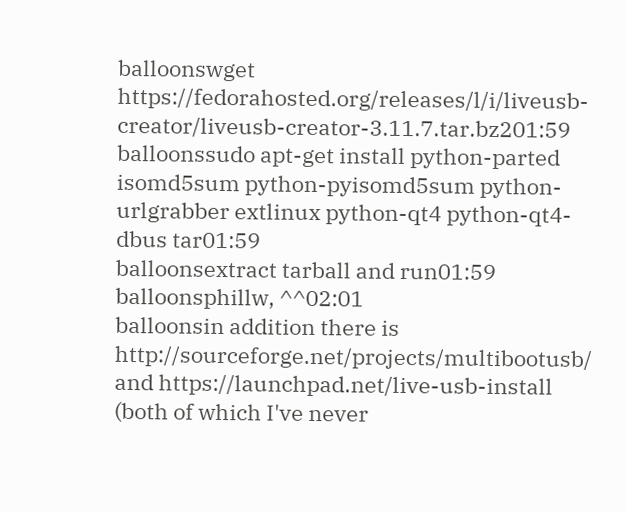balloonswget https://fedorahosted.org/releases/l/i/liveusb-creator/liveusb-creator-3.11.7.tar.bz201:59
balloonssudo apt-get install python-parted isomd5sum python-pyisomd5sum python-urlgrabber extlinux python-qt4 python-qt4-dbus tar01:59
balloonsextract tarball and run01:59
balloonsphillw, ^^02:01
balloonsin addition there is http://sourceforge.net/projects/multibootusb/ and https://launchpad.net/live-usb-install (both of which I've never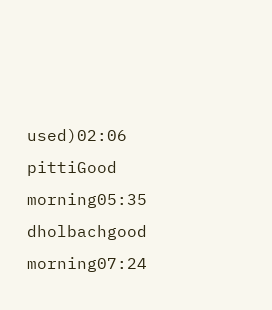used)02:06
pittiGood morning05:35
dholbachgood morning07:24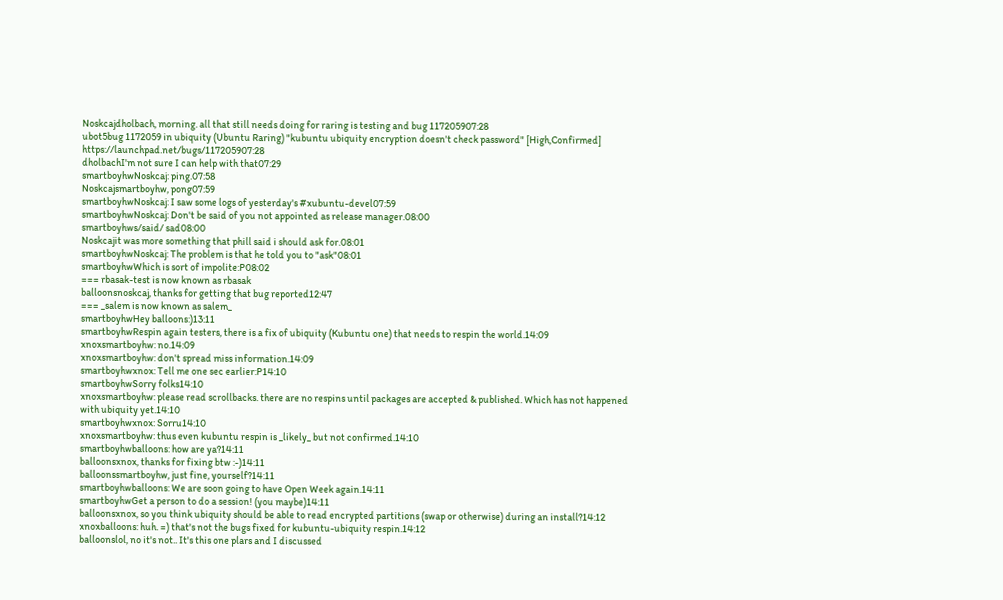Noskcajdholbach, morning. all that still needs doing for raring is testing and bug 117205907:28
ubot5bug 1172059 in ubiquity (Ubuntu Raring) "kubuntu ubiquity encryption doesn't check password" [High,Confirmed] https://launchpad.net/bugs/117205907:28
dholbachI'm not sure I can help with that07:29
smartboyhwNoskcaj: ping.07:58
Noskcajsmartboyhw, pong07:59
smartboyhwNoskcaj: I saw some logs of yesterday's #xubuntu-devel07:59
smartboyhwNoskcaj: Don't be said of you not appointed as release manager.08:00
smartboyhws/said/ sad08:00
Noskcajit was more something that phill said i should ask for.08:01
smartboyhwNoskcaj: The problem is that he told you to "ask"08:01
smartboyhwWhich is sort of impolite:P08:02
=== rbasak-test is now known as rbasak
balloonsnoskcaj, thanks for getting that bug reported12:47
=== _salem is now known as salem_
smartboyhwHey balloons:)13:11
smartboyhwRespin again testers, there is a fix of ubiquity (Kubuntu one) that needs to respin the world.14:09
xnoxsmartboyhw: no.14:09
xnoxsmartboyhw: don't spread miss information.14:09
smartboyhwxnox: Tell me one sec earlier:P14:10
smartboyhwSorry folks14:10
xnoxsmartboyhw: please read scrollbacks. there are no respins until packages are accepted & published. Which has not happened with ubiquity yet.14:10
smartboyhwxnox: Sorru14:10
xnoxsmartboyhw: thus even kubuntu respin is _likely_ but not confirmed.14:10
smartboyhwballoons: how are ya?14:11
balloonsxnox, thanks for fixing btw :-)14:11
balloonssmartboyhw, just fine, yourself?14:11
smartboyhwballoons: We are soon going to have Open Week again.14:11
smartboyhwGet a person to do a session! (you maybe)14:11
balloonsxnox, so you think ubiquity should be able to read encrypted partitions (swap or otherwise) during an install?14:12
xnoxballoons: huh. =) that's not the bugs fixed for kubuntu-ubiquity respin.14:12
balloonslol, no it's not.. It's this one plars and I discussed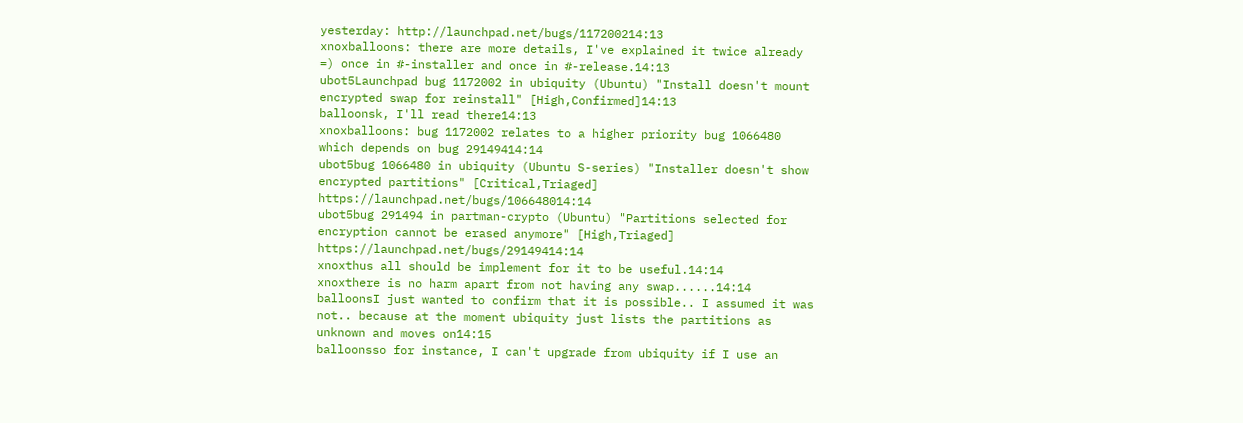yesterday: http://launchpad.net/bugs/117200214:13
xnoxballoons: there are more details, I've explained it twice already =) once in #-installer and once in #-release.14:13
ubot5Launchpad bug 1172002 in ubiquity (Ubuntu) "Install doesn't mount encrypted swap for reinstall" [High,Confirmed]14:13
balloonsk, I'll read there14:13
xnoxballoons: bug 1172002 relates to a higher priority bug 1066480 which depends on bug 29149414:14
ubot5bug 1066480 in ubiquity (Ubuntu S-series) "Installer doesn't show encrypted partitions" [Critical,Triaged] https://launchpad.net/bugs/106648014:14
ubot5bug 291494 in partman-crypto (Ubuntu) "Partitions selected for encryption cannot be erased anymore" [High,Triaged] https://launchpad.net/bugs/29149414:14
xnoxthus all should be implement for it to be useful.14:14
xnoxthere is no harm apart from not having any swap......14:14
balloonsI just wanted to confirm that it is possible.. I assumed it was not.. because at the moment ubiquity just lists the partitions as unknown and moves on14:15
balloonsso for instance, I can't upgrade from ubiquity if I use an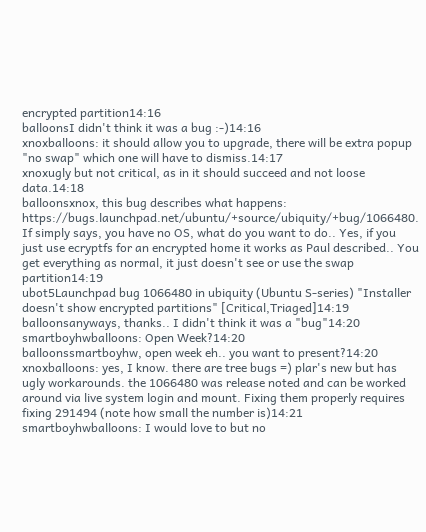encrypted partition14:16
balloonsI didn't think it was a bug :-)14:16
xnoxballoons: it should allow you to upgrade, there will be extra popup "no swap" which one will have to dismiss.14:17
xnoxugly but not critical, as in it should succeed and not loose data.14:18
balloonsxnox, this bug describes what happens: https://bugs.launchpad.net/ubuntu/+source/ubiquity/+bug/1066480. If simply says, you have no OS, what do you want to do.. Yes, if you just use ecryptfs for an encrypted home it works as Paul described.. You get everything as normal, it just doesn't see or use the swap partition14:19
ubot5Launchpad bug 1066480 in ubiquity (Ubuntu S-series) "Installer doesn't show encrypted partitions" [Critical,Triaged]14:19
balloonsanyways, thanks.. I didn't think it was a "bug"14:20
smartboyhwballoons: Open Week?14:20
balloonssmartboyhw, open week eh.. you want to present?14:20
xnoxballoons: yes, I know. there are tree bugs =) plar's new but has ugly workarounds. the 1066480 was release noted and can be worked around via live system login and mount. Fixing them properly requires fixing 291494 (note how small the number is)14:21
smartboyhwballoons: I would love to but no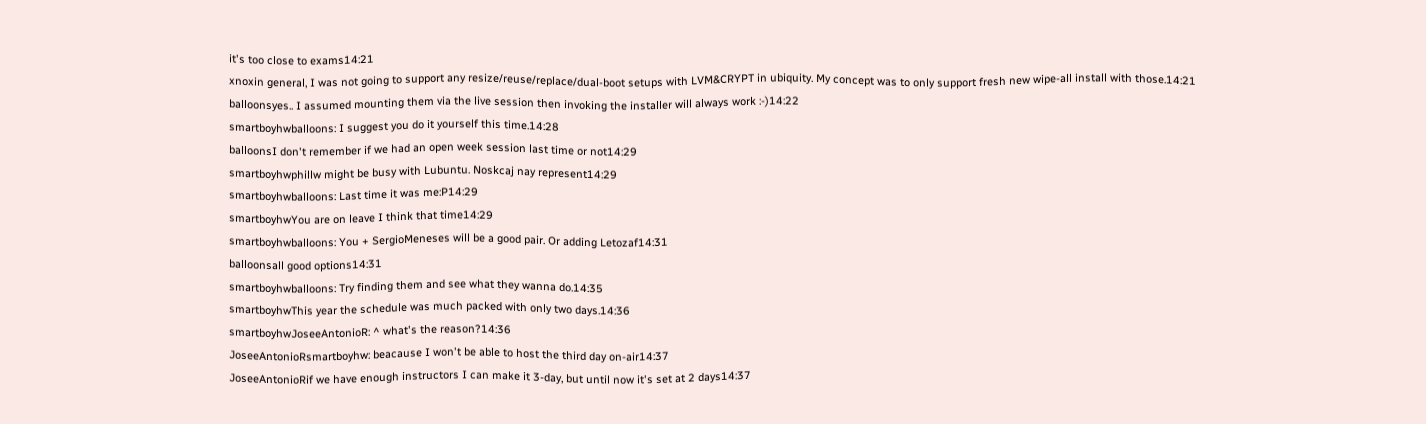it's too close to exams14:21
xnoxin general, I was not going to support any resize/reuse/replace/dual-boot setups with LVM&CRYPT in ubiquity. My concept was to only support fresh new wipe-all install with those.14:21
balloonsyes.. I assumed mounting them via the live session then invoking the installer will always work :-)14:22
smartboyhwballoons: I suggest you do it yourself this time.14:28
balloonsI don't remember if we had an open week session last time or not14:29
smartboyhwphillw might be busy with Lubuntu. Noskcaj nay represent14:29
smartboyhwballoons: Last time it was me:P14:29
smartboyhwYou are on leave I think that time14:29
smartboyhwballoons: You + SergioMeneses will be a good pair. Or adding Letozaf14:31
balloonsall good options14:31
smartboyhwballoons: Try finding them and see what they wanna do.14:35
smartboyhwThis year the schedule was much packed with only two days.14:36
smartboyhwJoseeAntonioR: ^ what's the reason?14:36
JoseeAntonioRsmartboyhw: beacause I won't be able to host the third day on-air14:37
JoseeAntonioRif we have enough instructors I can make it 3-day, but until now it's set at 2 days14:37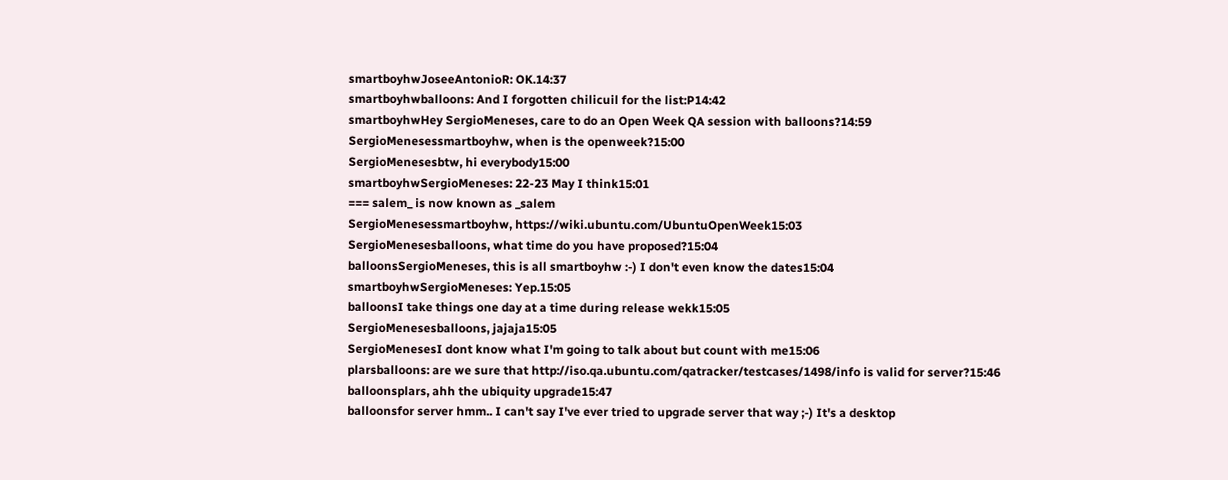smartboyhwJoseeAntonioR: OK.14:37
smartboyhwballoons: And I forgotten chilicuil for the list:P14:42
smartboyhwHey SergioMeneses, care to do an Open Week QA session with balloons?14:59
SergioMenesessmartboyhw, when is the openweek?15:00
SergioMenesesbtw, hi everybody15:00
smartboyhwSergioMeneses: 22-23 May I think15:01
=== salem_ is now known as _salem
SergioMenesessmartboyhw, https://wiki.ubuntu.com/UbuntuOpenWeek15:03
SergioMenesesballoons, what time do you have proposed?15:04
balloonsSergioMeneses, this is all smartboyhw :-) I don't even know the dates15:04
smartboyhwSergioMeneses: Yep.15:05
balloonsI take things one day at a time during release wekk15:05
SergioMenesesballoons, jajaja15:05
SergioMenesesI dont know what I'm going to talk about but count with me15:06
plarsballoons: are we sure that http://iso.qa.ubuntu.com/qatracker/testcases/1498/info is valid for server?15:46
balloonsplars, ahh the ubiquity upgrade15:47
balloonsfor server hmm.. I can't say I've ever tried to upgrade server that way ;-) It's a desktop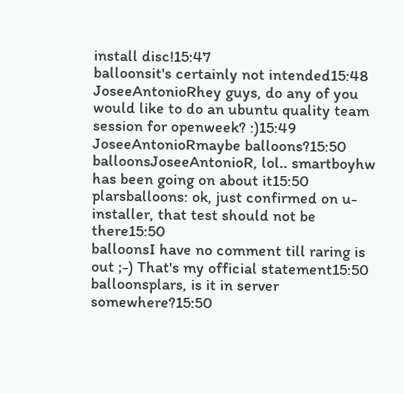install disc!15:47
balloonsit's certainly not intended15:48
JoseeAntonioRhey guys, do any of you would like to do an ubuntu quality team session for openweek? :)15:49
JoseeAntonioRmaybe balloons?15:50
balloonsJoseeAntonioR, lol.. smartboyhw has been going on about it15:50
plarsballoons: ok, just confirmed on u-installer, that test should not be there15:50
balloonsI have no comment till raring is out ;-) That's my official statement15:50
balloonsplars, is it in server somewhere?15:50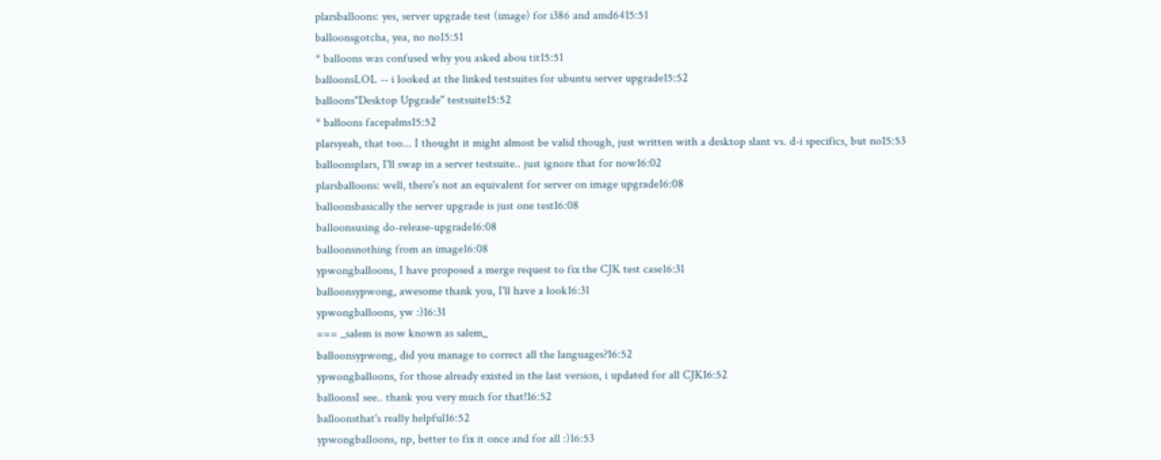plarsballoons: yes, server upgrade test (image) for i386 and amd6415:51
balloonsgotcha, yea, no no15:51
* balloons was confused why you asked abou tit15:51
balloonsLOL -- i looked at the linked testsuites for ubuntu server upgrade15:52
balloons"Desktop Upgrade" testsuite15:52
* balloons facepalms15:52
plarsyeah, that too... I thought it might almost be valid though, just written with a desktop slant vs. d-i specifics, but no15:53
balloonsplars, I'll swap in a server testsuite.. just ignore that for now16:02
plarsballoons: well, there's not an equivalent for server on image upgrade16:08
balloonsbasically the server upgrade is just one test16:08
balloonsusing do-release-upgrade16:08
balloonsnothing from an image16:08
ypwongballoons, I have proposed a merge request to fix the CJK test case16:31
balloonsypwong, awesome thank you, I'll have a look16:31
ypwongballoons, yw :)16:31
=== _salem is now known as salem_
balloonsypwong, did you manage to correct all the languages?16:52
ypwongballoons, for those already existed in the last version, i updated for all CJK16:52
balloonsI see.. thank you very much for that!16:52
balloonsthat's really helpful16:52
ypwongballoons, np, better to fix it once and for all :)16:53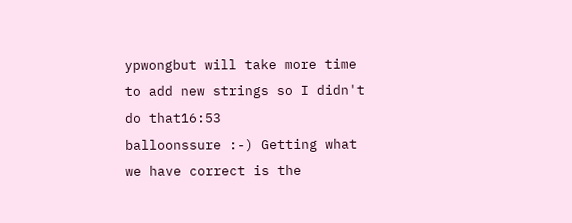ypwongbut will take more time to add new strings so I didn't do that16:53
balloonssure :-) Getting what we have correct is the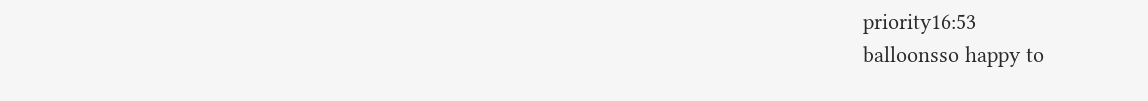priority16:53
balloonsso happy to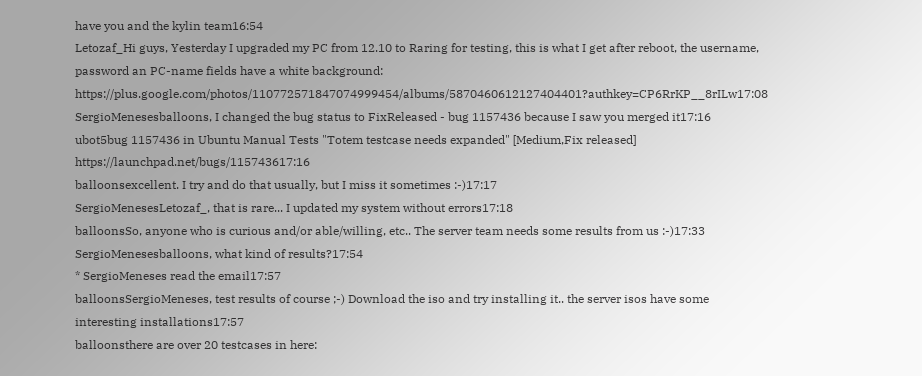have you and the kylin team16:54
Letozaf_Hi guys, Yesterday I upgraded my PC from 12.10 to Raring for testing, this is what I get after reboot, the username, password an PC-name fields have a white background: https://plus.google.com/photos/110772571847074999454/albums/5870460612127404401?authkey=CP6RrKP__8rILw17:08
SergioMenesesballoons, I changed the bug status to FixReleased - bug 1157436 because I saw you merged it17:16
ubot5bug 1157436 in Ubuntu Manual Tests "Totem testcase needs expanded" [Medium,Fix released] https://launchpad.net/bugs/115743617:16
balloonsexcellent. I try and do that usually, but I miss it sometimes :-)17:17
SergioMenesesLetozaf_, that is rare... I updated my system without errors17:18
balloonsSo, anyone who is curious and/or able/willing, etc.. The server team needs some results from us :-)17:33
SergioMenesesballoons, what kind of results?17:54
* SergioMeneses read the email17:57
balloonsSergioMeneses, test results of course ;-) Download the iso and try installing it.. the server isos have some interesting installations17:57
balloonsthere are over 20 testcases in here: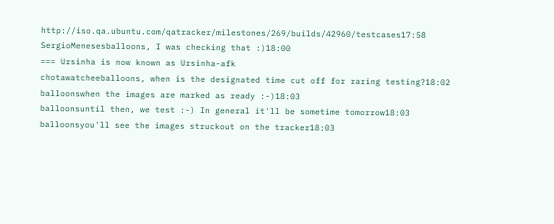http://iso.qa.ubuntu.com/qatracker/milestones/269/builds/42960/testcases17:58
SergioMenesesballoons, I was checking that :)18:00
=== Ursinha is now known as Ursinha-afk
chotawatcheeballoons, when is the designated time cut off for raring testing?18:02
balloonswhen the images are marked as ready :-)18:03
balloonsuntil then, we test :-) In general it'll be sometime tomorrow18:03
balloonsyou'll see the images struckout on the tracker18:03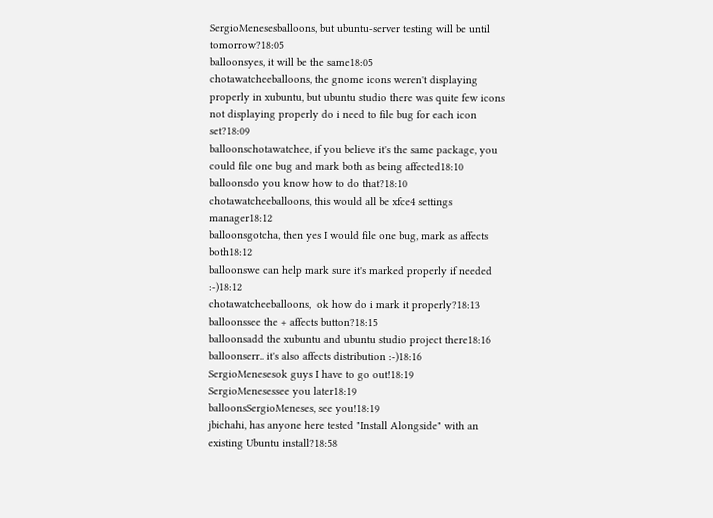SergioMenesesballoons, but ubuntu-server testing will be until tomorrow?18:05
balloonsyes, it will be the same18:05
chotawatcheeballoons, the gnome icons weren't displaying properly in xubuntu, but ubuntu studio there was quite few icons not displaying properly do i need to file bug for each icon set?18:09
balloonschotawatchee, if you believe it's the same package, you could file one bug and mark both as being affected18:10
balloonsdo you know how to do that?18:10
chotawatcheeballoons, this would all be xfce4 settings manager18:12
balloonsgotcha, then yes I would file one bug, mark as affects both18:12
balloonswe can help mark sure it's marked properly if needed :-)18:12
chotawatcheeballoons,  ok how do i mark it properly?18:13
balloonssee the + affects button?18:15
balloonsadd the xubuntu and ubuntu studio project there18:16
balloonserr.. it's also affects distribution :-)18:16
SergioMenesesok guys I have to go out!18:19
SergioMenesessee you later18:19
balloonsSergioMeneses, see you!18:19
jbichahi, has anyone here tested "Install Alongside" with an existing Ubuntu install?18:58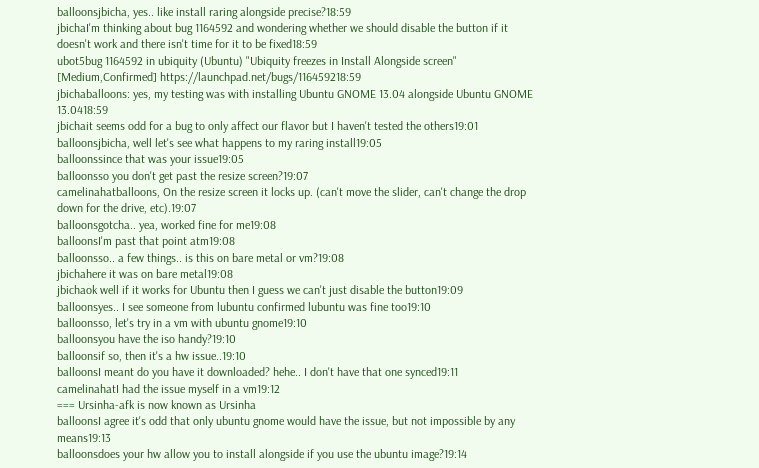balloonsjbicha, yes.. like install raring alongside precise?18:59
jbichaI'm thinking about bug 1164592 and wondering whether we should disable the button if it doesn't work and there isn't time for it to be fixed18:59
ubot5bug 1164592 in ubiquity (Ubuntu) "Ubiquity freezes in Install Alongside screen" [Medium,Confirmed] https://launchpad.net/bugs/116459218:59
jbichaballoons: yes, my testing was with installing Ubuntu GNOME 13.04 alongside Ubuntu GNOME 13.0418:59
jbichait seems odd for a bug to only affect our flavor but I haven't tested the others19:01
balloonsjbicha, well let's see what happens to my raring install19:05
balloonssince that was your issue19:05
balloonsso you don't get past the resize screen?19:07
camelinahatballoons, On the resize screen it locks up. (can't move the slider, can't change the drop down for the drive, etc).19:07
balloonsgotcha.. yea, worked fine for me19:08
balloonsI'm past that point atm19:08
balloonsso.. a few things.. is this on bare metal or vm?19:08
jbichahere it was on bare metal19:08
jbichaok well if it works for Ubuntu then I guess we can't just disable the button19:09
balloonsyes.. I see someone from lubuntu confirmed lubuntu was fine too19:10
balloonsso, let's try in a vm with ubuntu gnome19:10
balloonsyou have the iso handy?19:10
balloonsif so, then it's a hw issue..19:10
balloonsI meant do you have it downloaded? hehe.. I don't have that one synced19:11
camelinahatI had the issue myself in a vm19:12
=== Ursinha-afk is now known as Ursinha
balloonsI agree it's odd that only ubuntu gnome would have the issue, but not impossible by any means19:13
balloonsdoes your hw allow you to install alongside if you use the ubuntu image?19:14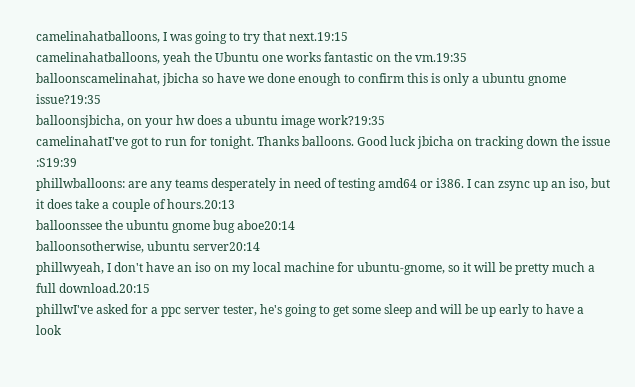camelinahatballoons, I was going to try that next.19:15
camelinahatballoons, yeah the Ubuntu one works fantastic on the vm.19:35
balloonscamelinahat, jbicha so have we done enough to confirm this is only a ubuntu gnome issue?19:35
balloonsjbicha, on your hw does a ubuntu image work?19:35
camelinahatI've got to run for tonight. Thanks balloons. Good luck jbicha on tracking down the issue :S19:39
phillwballoons: are any teams desperately in need of testing amd64 or i386. I can zsync up an iso, but it does take a couple of hours.20:13
balloonssee the ubuntu gnome bug aboe20:14
balloonsotherwise, ubuntu server20:14
phillwyeah, I don't have an iso on my local machine for ubuntu-gnome, so it will be pretty much a full download.20:15
phillwI've asked for a ppc server tester, he's going to get some sleep and will be up early to have a look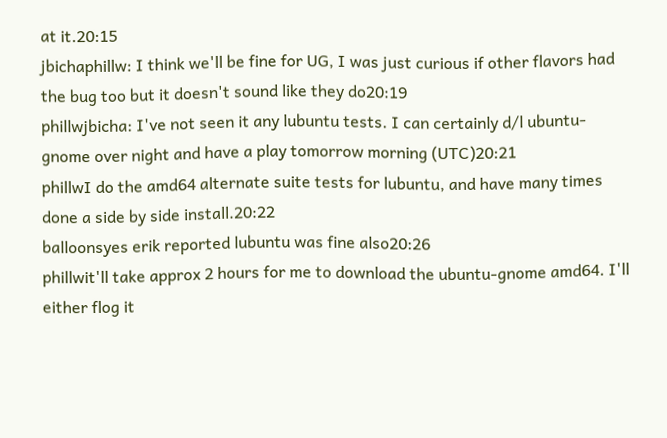at it.20:15
jbichaphillw: I think we'll be fine for UG, I was just curious if other flavors had the bug too but it doesn't sound like they do20:19
phillwjbicha: I've not seen it any lubuntu tests. I can certainly d/l ubuntu-gnome over night and have a play tomorrow morning (UTC)20:21
phillwI do the amd64 alternate suite tests for lubuntu, and have many times done a side by side install.20:22
balloonsyes erik reported lubuntu was fine also20:26
phillwit'll take approx 2 hours for me to download the ubuntu-gnome amd64. I'll either flog it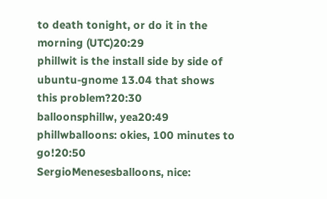to death tonight, or do it in the morning (UTC)20:29
phillwit is the install side by side of ubuntu-gnome 13.04 that shows this problem?20:30
balloonsphillw, yea20:49
phillwballoons: okies, 100 minutes to go!20:50
SergioMenesesballoons, nice: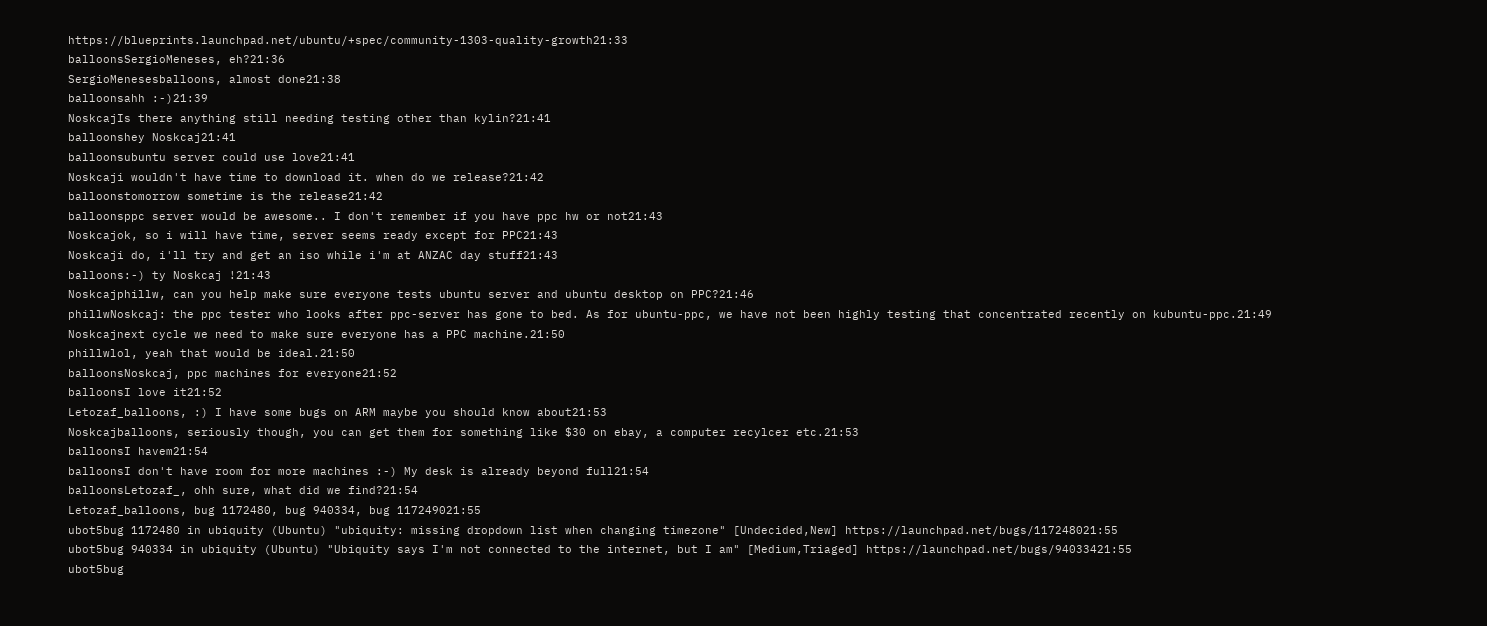https://blueprints.launchpad.net/ubuntu/+spec/community-1303-quality-growth21:33
balloonsSergioMeneses, eh?21:36
SergioMenesesballoons, almost done21:38
balloonsahh :-)21:39
NoskcajIs there anything still needing testing other than kylin?21:41
balloonshey Noskcaj21:41
balloonsubuntu server could use love21:41
Noskcaji wouldn't have time to download it. when do we release?21:42
balloonstomorrow sometime is the release21:42
balloonsppc server would be awesome.. I don't remember if you have ppc hw or not21:43
Noskcajok, so i will have time, server seems ready except for PPC21:43
Noskcaji do, i'll try and get an iso while i'm at ANZAC day stuff21:43
balloons:-) ty Noskcaj !21:43
Noskcajphillw, can you help make sure everyone tests ubuntu server and ubuntu desktop on PPC?21:46
phillwNoskcaj: the ppc tester who looks after ppc-server has gone to bed. As for ubuntu-ppc, we have not been highly testing that concentrated recently on kubuntu-ppc.21:49
Noskcajnext cycle we need to make sure everyone has a PPC machine.21:50
phillwlol, yeah that would be ideal.21:50
balloonsNoskcaj, ppc machines for everyone21:52
balloonsI love it21:52
Letozaf_balloons, :) I have some bugs on ARM maybe you should know about21:53
Noskcajballoons, seriously though, you can get them for something like $30 on ebay, a computer recylcer etc.21:53
balloonsI havem21:54
balloonsI don't have room for more machines :-) My desk is already beyond full21:54
balloonsLetozaf_, ohh sure, what did we find?21:54
Letozaf_balloons, bug 1172480, bug 940334, bug 117249021:55
ubot5bug 1172480 in ubiquity (Ubuntu) "ubiquity: missing dropdown list when changing timezone" [Undecided,New] https://launchpad.net/bugs/117248021:55
ubot5bug 940334 in ubiquity (Ubuntu) "Ubiquity says I'm not connected to the internet, but I am" [Medium,Triaged] https://launchpad.net/bugs/94033421:55
ubot5bug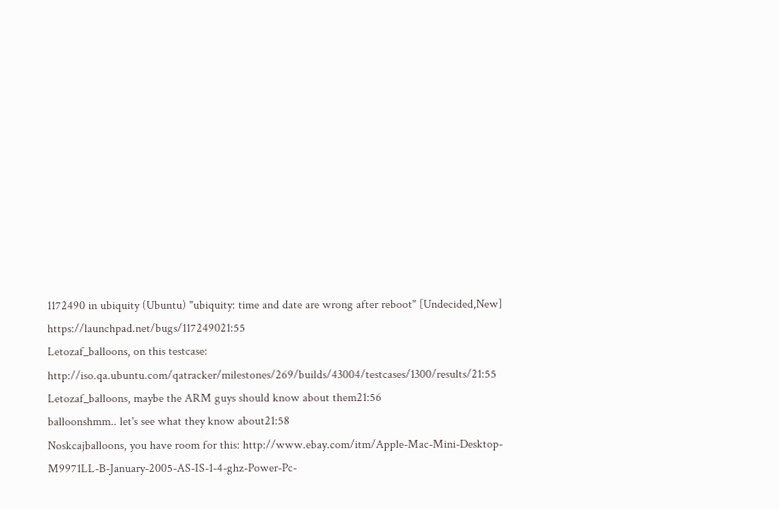1172490 in ubiquity (Ubuntu) "ubiquity: time and date are wrong after reboot" [Undecided,New] https://launchpad.net/bugs/117249021:55
Letozaf_balloons, on this testcase: http://iso.qa.ubuntu.com/qatracker/milestones/269/builds/43004/testcases/1300/results/21:55
Letozaf_balloons, maybe the ARM guys should know about them21:56
balloonshmm.. let's see what they know about21:58
Noskcajballoons, you have room for this: http://www.ebay.com/itm/Apple-Mac-Mini-Desktop-M9971LL-B-January-2005-AS-IS-1-4-ghz-Power-Pc-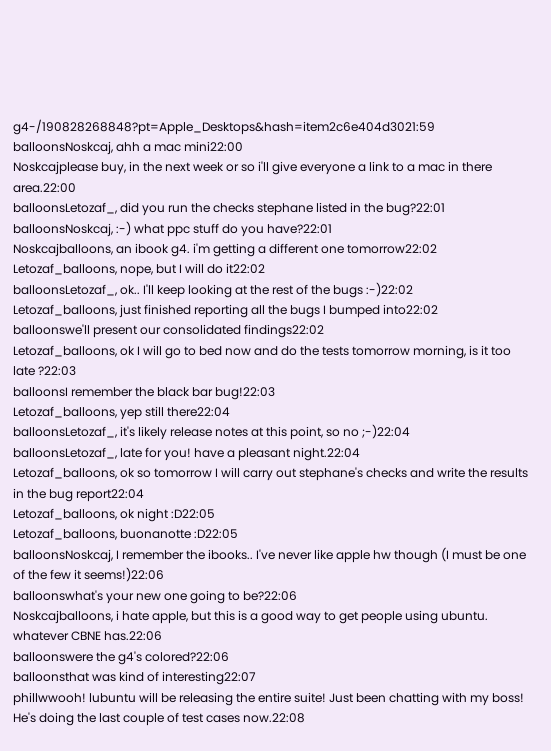g4-/190828268848?pt=Apple_Desktops&hash=item2c6e404d3021:59
balloonsNoskcaj, ahh a mac mini22:00
Noskcajplease buy, in the next week or so i'll give everyone a link to a mac in there area.22:00
balloonsLetozaf_, did you run the checks stephane listed in the bug?22:01
balloonsNoskcaj, :-) what ppc stuff do you have?22:01
Noskcajballoons, an ibook g4. i'm getting a different one tomorrow22:02
Letozaf_balloons, nope, but I will do it22:02
balloonsLetozaf_, ok.. I'll keep looking at the rest of the bugs :-)22:02
Letozaf_balloons, just finished reporting all the bugs I bumped into22:02
balloonswe'll present our consolidated findings22:02
Letozaf_balloons, ok I will go to bed now and do the tests tomorrow morning, is it too late ?22:03
balloonsI remember the black bar bug!22:03
Letozaf_balloons, yep still there22:04
balloonsLetozaf_, it's likely release notes at this point, so no ;-)22:04
balloonsLetozaf_, late for you! have a pleasant night.22:04
Letozaf_balloons, ok so tomorrow I will carry out stephane's checks and write the results in the bug report22:04
Letozaf_balloons, ok night :D22:05
Letozaf_balloons, buonanotte :D22:05
balloonsNoskcaj, I remember the ibooks.. I've never like apple hw though (I must be one of the few it seems!)22:06
balloonswhat's your new one going to be?22:06
Noskcajballoons, i hate apple, but this is a good way to get people using ubuntu. whatever CBNE has.22:06
balloonswere the g4's colored?22:06
balloonsthat was kind of interesting22:07
phillwwooh! lubuntu will be releasing the entire suite! Just been chatting with my boss! He's doing the last couple of test cases now.22:08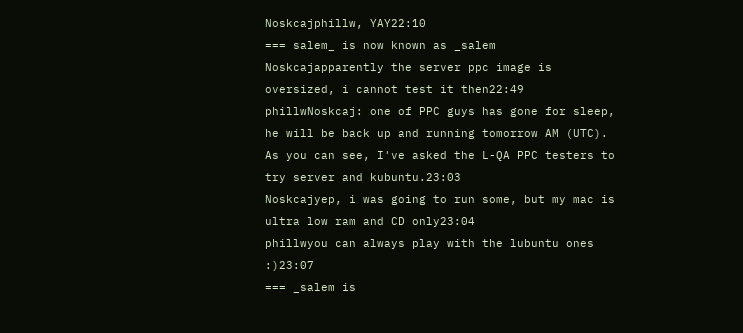Noskcajphillw, YAY22:10
=== salem_ is now known as _salem
Noskcajapparently the server ppc image is oversized, i cannot test it then22:49
phillwNoskcaj: one of PPC guys has gone for sleep, he will be back up and running tomorrow AM (UTC). As you can see, I've asked the L-QA PPC testers to try server and kubuntu.23:03
Noskcajyep, i was going to run some, but my mac is ultra low ram and CD only23:04
phillwyou can always play with the lubuntu ones :)23:07
=== _salem is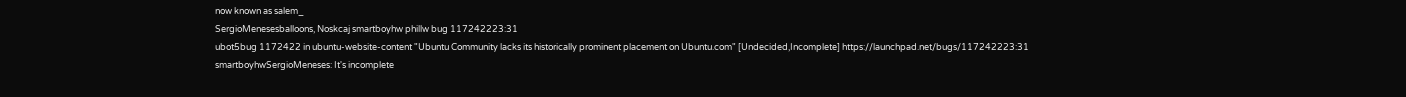now known as salem_
SergioMenesesballoons, Noskcaj smartboyhw phillw bug 117242223:31
ubot5bug 1172422 in ubuntu-website-content "Ubuntu Community lacks its historically prominent placement on Ubuntu.com" [Undecided,Incomplete] https://launchpad.net/bugs/117242223:31
smartboyhwSergioMeneses: It's incomplete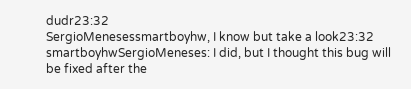dudr23:32
SergioMenesessmartboyhw, I know but take a look23:32
smartboyhwSergioMeneses: I did, but I thought this bug will be fixed after the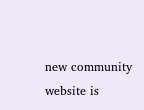new community website is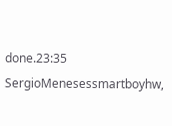done.23:35
SergioMenesessmartboyhw,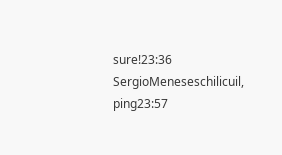sure!23:36
SergioMeneseschilicuil, ping23:57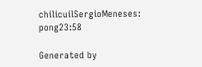chilicuilSergioMeneses: pong23:58

Generated by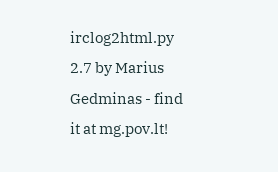irclog2html.py 2.7 by Marius Gedminas - find it at mg.pov.lt!